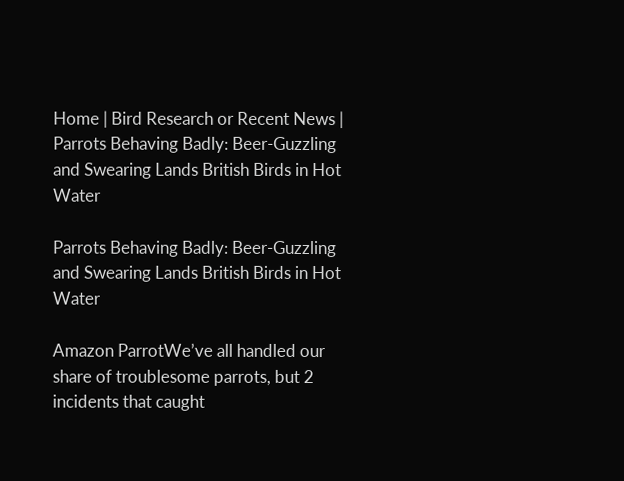Home | Bird Research or Recent News | Parrots Behaving Badly: Beer-Guzzling and Swearing Lands British Birds in Hot Water

Parrots Behaving Badly: Beer-Guzzling and Swearing Lands British Birds in Hot Water

Amazon ParrotWe’ve all handled our share of troublesome parrots, but 2 incidents that caught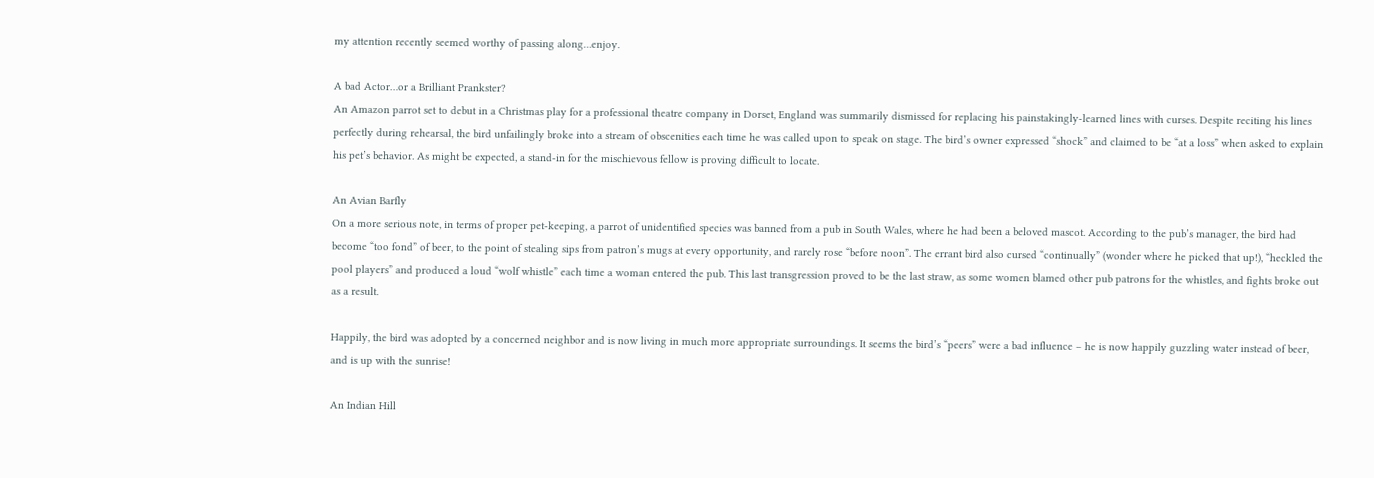my attention recently seemed worthy of passing along…enjoy.

A bad Actor…or a Brilliant Prankster?
An Amazon parrot set to debut in a Christmas play for a professional theatre company in Dorset, England was summarily dismissed for replacing his painstakingly-learned lines with curses. Despite reciting his lines perfectly during rehearsal, the bird unfailingly broke into a stream of obscenities each time he was called upon to speak on stage. The bird’s owner expressed “shock” and claimed to be “at a loss” when asked to explain his pet’s behavior. As might be expected, a stand-in for the mischievous fellow is proving difficult to locate.

An Avian Barfly
On a more serious note, in terms of proper pet-keeping, a parrot of unidentified species was banned from a pub in South Wales, where he had been a beloved mascot. According to the pub’s manager, the bird had become “too fond” of beer, to the point of stealing sips from patron’s mugs at every opportunity, and rarely rose “before noon”. The errant bird also cursed “continually” (wonder where he picked that up!), “heckled the pool players” and produced a loud “wolf whistle” each time a woman entered the pub. This last transgression proved to be the last straw, as some women blamed other pub patrons for the whistles, and fights broke out as a result.

Happily, the bird was adopted by a concerned neighbor and is now living in much more appropriate surroundings. It seems the bird’s “peers” were a bad influence – he is now happily guzzling water instead of beer, and is up with the sunrise!

An Indian Hill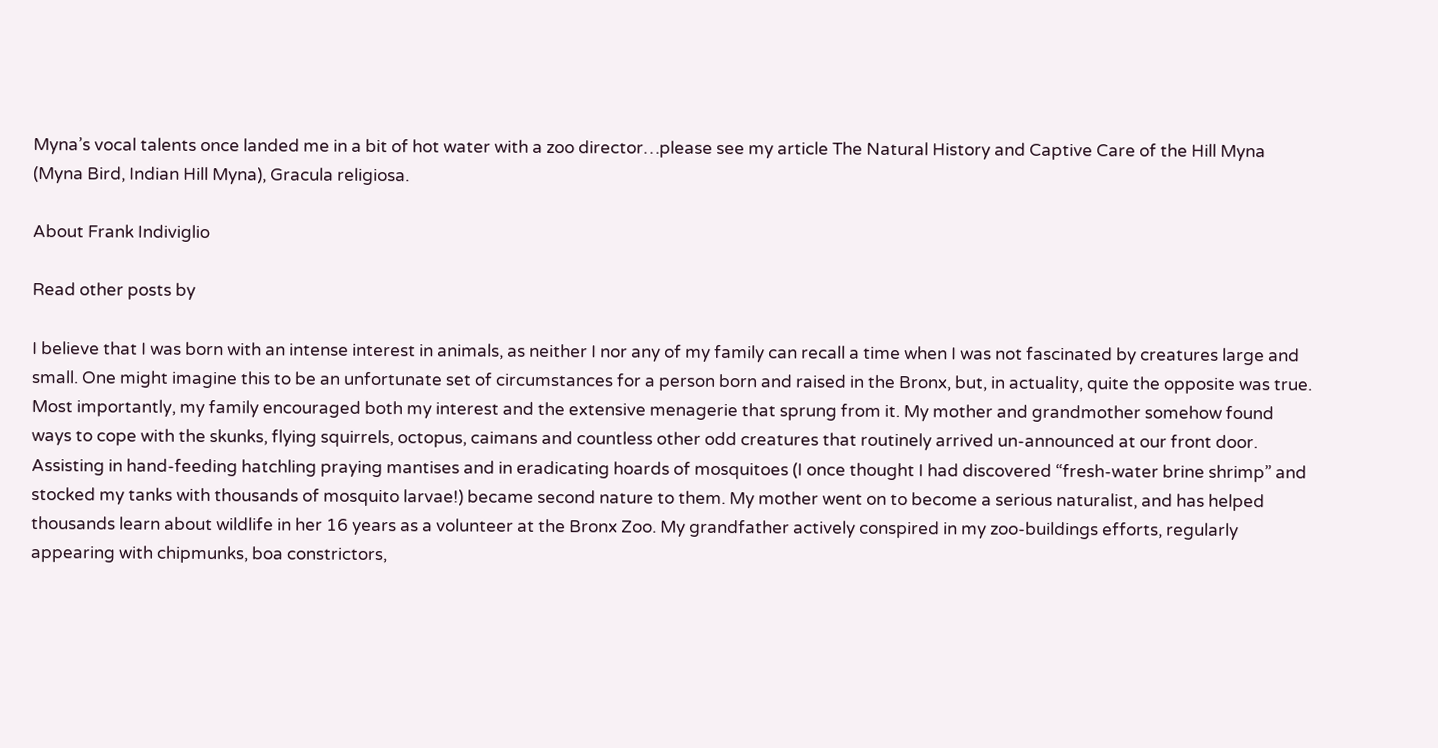Myna’s vocal talents once landed me in a bit of hot water with a zoo director…please see my article The Natural History and Captive Care of the Hill Myna (Myna Bird, Indian Hill Myna), Gracula religiosa.

About Frank Indiviglio

Read other posts by

I believe that I was born with an intense interest in animals, as neither I nor any of my family can recall a time when I was not fascinated by creatures large and small. One might imagine this to be an unfortunate set of circumstances for a person born and raised in the Bronx, but, in actuality, quite the opposite was true. Most importantly, my family encouraged both my interest and the extensive menagerie that sprung from it. My mother and grandmother somehow found ways to cope with the skunks, flying squirrels, octopus, caimans and countless other odd creatures that routinely arrived un-announced at our front door. Assisting in hand-feeding hatchling praying mantises and in eradicating hoards of mosquitoes (I once thought I had discovered “fresh-water brine shrimp” and stocked my tanks with thousands of mosquito larvae!) became second nature to them. My mother went on to become a serious naturalist, and has helped thousands learn about wildlife in her 16 years as a volunteer at the Bronx Zoo. My grandfather actively conspired in my zoo-buildings efforts, regularly appearing with chipmunks, boa constrictors,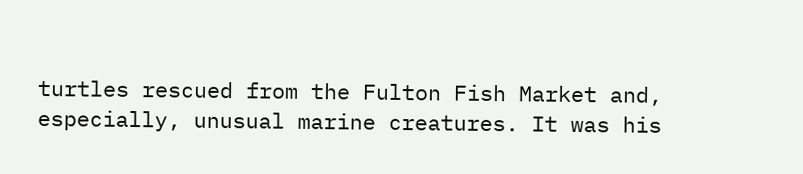turtles rescued from the Fulton Fish Market and, especially, unusual marine creatures. It was his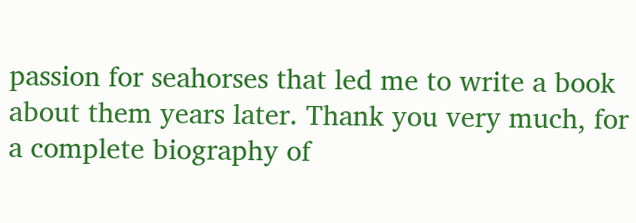passion for seahorses that led me to write a book about them years later. Thank you very much, for a complete biography of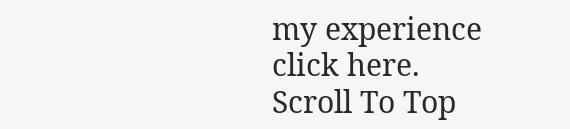my experience click here.
Scroll To Top